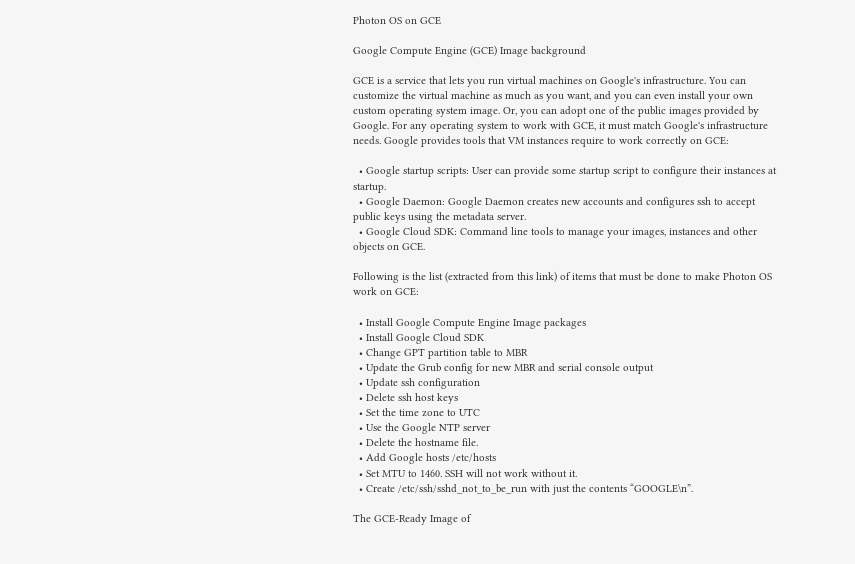Photon OS on GCE

Google Compute Engine (GCE) Image background

GCE is a service that lets you run virtual machines on Google's infrastructure. You can customize the virtual machine as much as you want, and you can even install your own custom operating system image. Or, you can adopt one of the public images provided by Google. For any operating system to work with GCE, it must match Google's infrastructure needs. Google provides tools that VM instances require to work correctly on GCE:

  • Google startup scripts: User can provide some startup script to configure their instances at startup.
  • Google Daemon: Google Daemon creates new accounts and configures ssh to accept public keys using the metadata server.
  • Google Cloud SDK: Command line tools to manage your images, instances and other objects on GCE.

Following is the list (extracted from this link) of items that must be done to make Photon OS work on GCE:

  • Install Google Compute Engine Image packages
  • Install Google Cloud SDK
  • Change GPT partition table to MBR
  • Update the Grub config for new MBR and serial console output
  • Update ssh configuration
  • Delete ssh host keys
  • Set the time zone to UTC
  • Use the Google NTP server
  • Delete the hostname file.
  • Add Google hosts /etc/hosts
  • Set MTU to 1460. SSH will not work without it.
  • Create /etc/ssh/sshd_not_to_be_run with just the contents “GOOGLE\n”.

The GCE-Ready Image of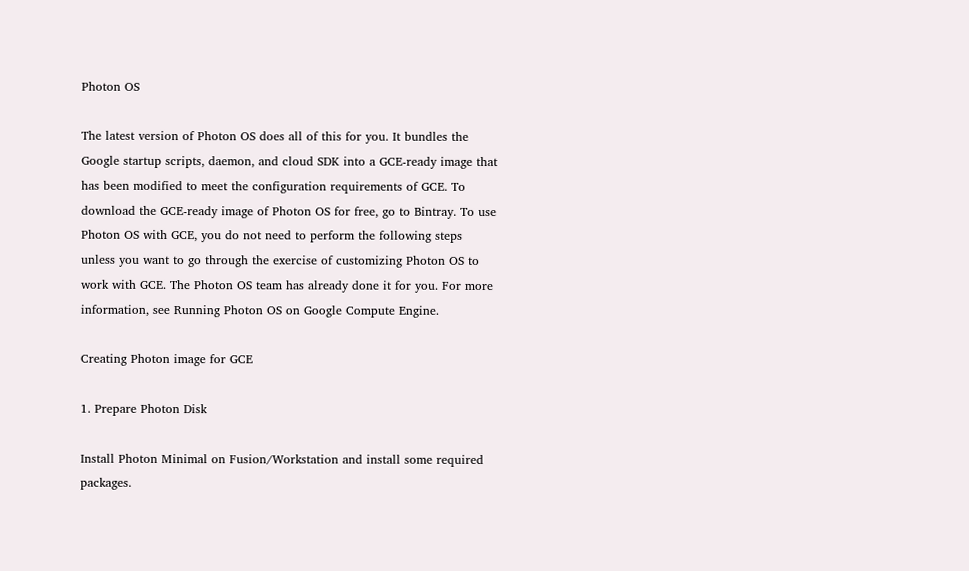Photon OS

The latest version of Photon OS does all of this for you. It bundles the Google startup scripts, daemon, and cloud SDK into a GCE-ready image that has been modified to meet the configuration requirements of GCE. To download the GCE-ready image of Photon OS for free, go to Bintray. To use Photon OS with GCE, you do not need to perform the following steps unless you want to go through the exercise of customizing Photon OS to work with GCE. The Photon OS team has already done it for you. For more information, see Running Photon OS on Google Compute Engine.

Creating Photon image for GCE

1. Prepare Photon Disk

Install Photon Minimal on Fusion/Workstation and install some required packages.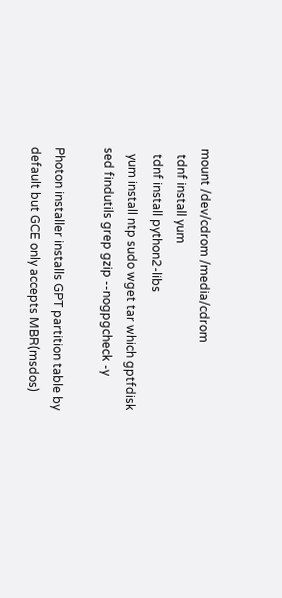mount /dev/cdrom /media/cdrom
  tdnf install yum
  tdnf install python2-libs
  yum install ntp sudo wget tar which gptfdisk sed findutils grep gzip --nogpgcheck -y

Photon installer installs GPT partition table by default but GCE only accepts MBR(msdos)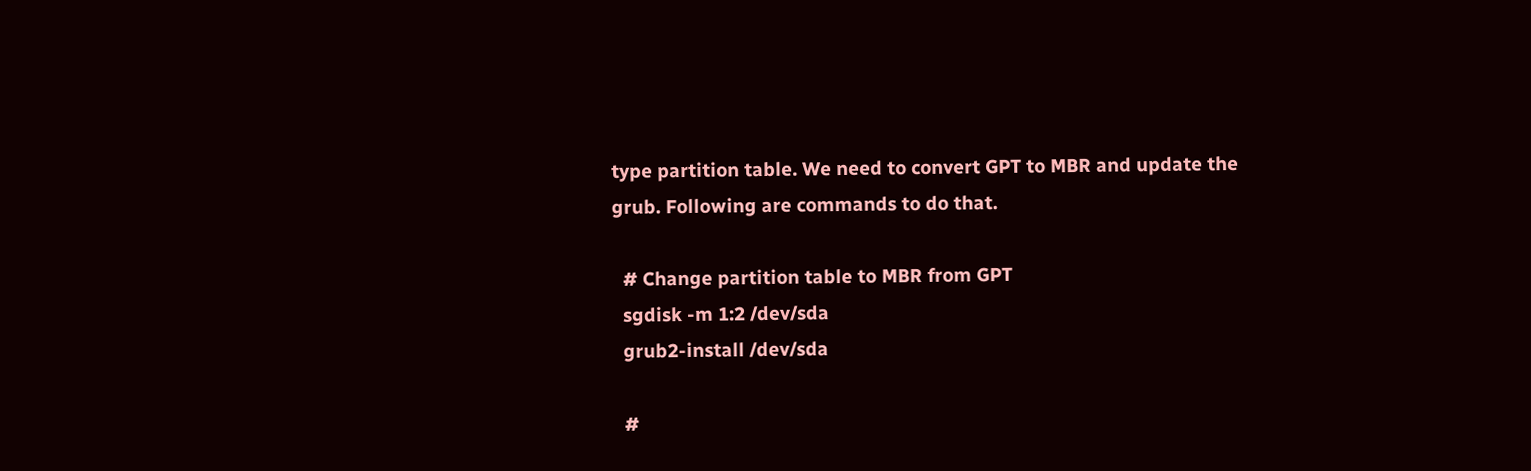type partition table. We need to convert GPT to MBR and update the grub. Following are commands to do that.

  # Change partition table to MBR from GPT
  sgdisk -m 1:2 /dev/sda
  grub2-install /dev/sda

  #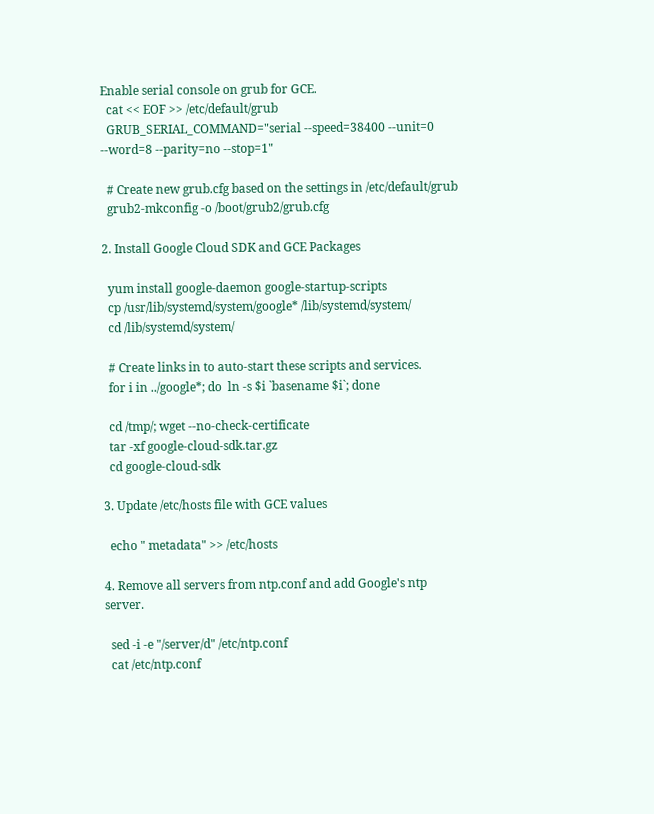Enable serial console on grub for GCE.
  cat << EOF >> /etc/default/grub
  GRUB_SERIAL_COMMAND="serial --speed=38400 --unit=0 --word=8 --parity=no --stop=1"

  # Create new grub.cfg based on the settings in /etc/default/grub
  grub2-mkconfig -o /boot/grub2/grub.cfg

2. Install Google Cloud SDK and GCE Packages

  yum install google-daemon google-startup-scripts
  cp /usr/lib/systemd/system/google* /lib/systemd/system/
  cd /lib/systemd/system/

  # Create links in to auto-start these scripts and services.
  for i in ../google*; do  ln -s $i `basename $i`; done

  cd /tmp/; wget --no-check-certificate
  tar -xf google-cloud-sdk.tar.gz
  cd google-cloud-sdk

3. Update /etc/hosts file with GCE values

  echo " metadata" >> /etc/hosts

4. Remove all servers from ntp.conf and add Google's ntp server.

  sed -i -e "/server/d" /etc/ntp.conf
  cat /etc/ntp.conf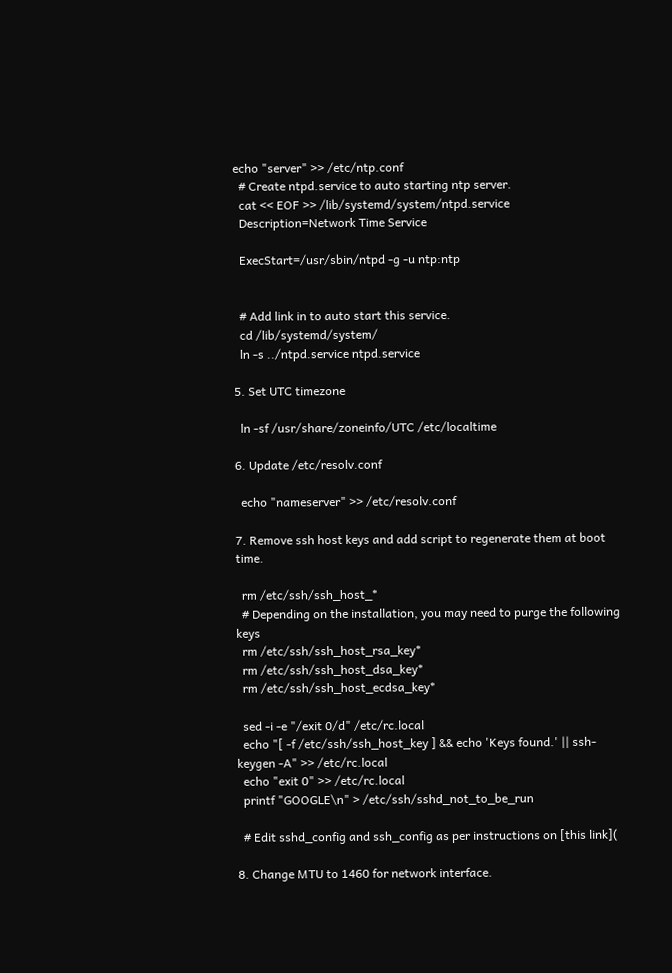echo "server" >> /etc/ntp.conf
  # Create ntpd.service to auto starting ntp server.
  cat << EOF >> /lib/systemd/system/ntpd.service
  Description=Network Time Service

  ExecStart=/usr/sbin/ntpd -g -u ntp:ntp


  # Add link in to auto start this service.
  cd /lib/systemd/system/
  ln -s ../ntpd.service ntpd.service

5. Set UTC timezone

  ln -sf /usr/share/zoneinfo/UTC /etc/localtime

6. Update /etc/resolv.conf

  echo "nameserver" >> /etc/resolv.conf

7. Remove ssh host keys and add script to regenerate them at boot time.

  rm /etc/ssh/ssh_host_*
  # Depending on the installation, you may need to purge the following keys
  rm /etc/ssh/ssh_host_rsa_key*
  rm /etc/ssh/ssh_host_dsa_key*
  rm /etc/ssh/ssh_host_ecdsa_key*

  sed -i -e "/exit 0/d" /etc/rc.local
  echo "[ -f /etc/ssh/ssh_host_key ] && echo 'Keys found.' || ssh-keygen -A" >> /etc/rc.local
  echo "exit 0" >> /etc/rc.local
  printf "GOOGLE\n" > /etc/ssh/sshd_not_to_be_run

  # Edit sshd_config and ssh_config as per instructions on [this link](

8. Change MTU to 1460 for network interface.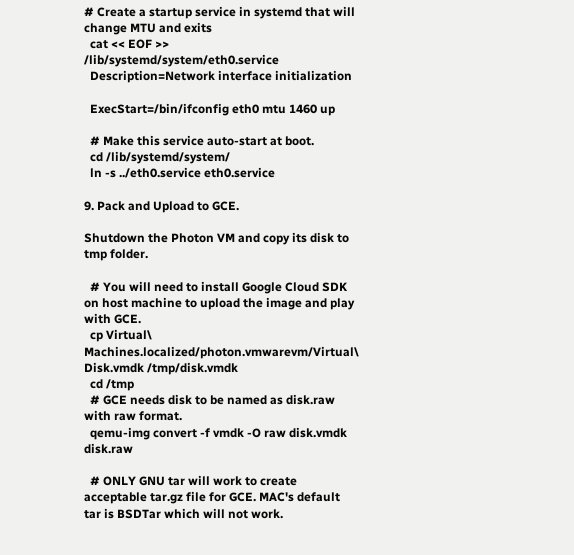# Create a startup service in systemd that will change MTU and exits
  cat << EOF >> /lib/systemd/system/eth0.service
  Description=Network interface initialization

  ExecStart=/bin/ifconfig eth0 mtu 1460 up

  # Make this service auto-start at boot.
  cd /lib/systemd/system/
  ln -s ../eth0.service eth0.service

9. Pack and Upload to GCE.

Shutdown the Photon VM and copy its disk to tmp folder.

  # You will need to install Google Cloud SDK on host machine to upload the image and play with GCE.
  cp Virtual\ Machines.localized/photon.vmwarevm/Virtual\ Disk.vmdk /tmp/disk.vmdk
  cd /tmp
  # GCE needs disk to be named as disk.raw with raw format.
  qemu-img convert -f vmdk -O raw disk.vmdk disk.raw

  # ONLY GNU tar will work to create acceptable tar.gz file for GCE. MAC's default tar is BSDTar which will not work.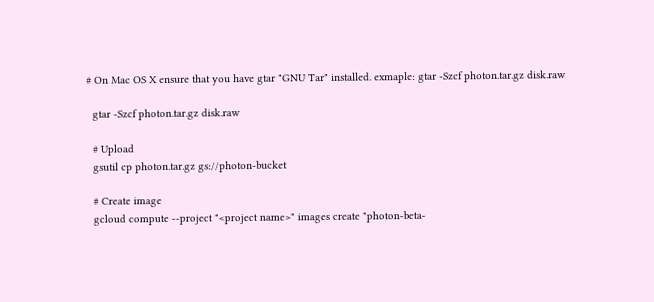# On Mac OS X ensure that you have gtar "GNU Tar" installed. exmaple: gtar -Szcf photon.tar.gz disk.raw

  gtar -Szcf photon.tar.gz disk.raw

  # Upload
  gsutil cp photon.tar.gz gs://photon-bucket

  # Create image
  gcloud compute --project "<project name>" images create "photon-beta-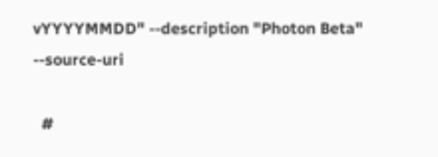vYYYYMMDD" --description "Photon Beta" --source-uri

  #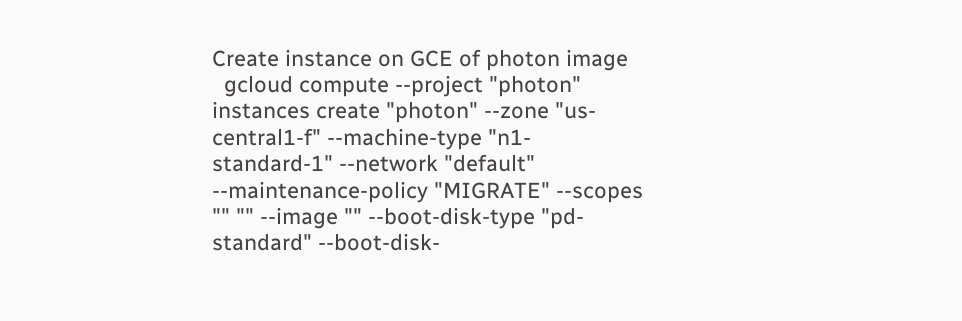Create instance on GCE of photon image
  gcloud compute --project "photon" instances create "photon" --zone "us-central1-f" --machine-type "n1-standard-1" --network "default" --maintenance-policy "MIGRATE" --scopes "" "" --image "" --boot-disk-type "pd-standard" --boot-disk-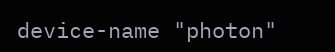device-name "photon"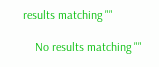results matching ""

    No results matching ""